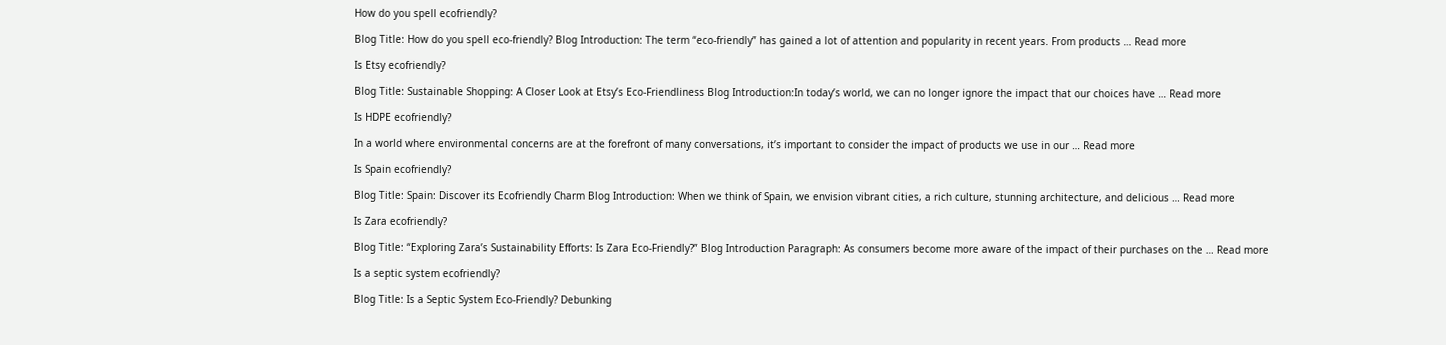How do you spell ecofriendly?

Blog Title: How do you spell eco-friendly? Blog Introduction: The term “eco-friendly” has gained a lot of attention and popularity in recent years. From products … Read more

Is Etsy ecofriendly?

Blog Title: Sustainable Shopping: A Closer Look at Etsy’s Eco-Friendliness Blog Introduction:In today’s world, we can no longer ignore the impact that our choices have … Read more

Is HDPE ecofriendly?

In a world where environmental concerns are at the forefront of many conversations, it’s important to consider the impact of products we use in our … Read more

Is Spain ecofriendly?

Blog Title: Spain: Discover its Ecofriendly Charm Blog Introduction: When we think of Spain, we envision vibrant cities, a rich culture, stunning architecture, and delicious … Read more

Is Zara ecofriendly?

Blog Title: “Exploring Zara’s Sustainability Efforts: Is Zara Eco-Friendly?” Blog Introduction Paragraph: As consumers become more aware of the impact of their purchases on the … Read more

Is a septic system ecofriendly?

Blog Title: Is a Septic System Eco-Friendly? Debunking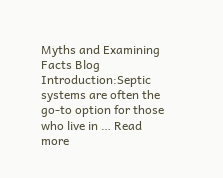Myths and Examining Facts Blog Introduction:Septic systems are often the go-to option for those who live in … Read more